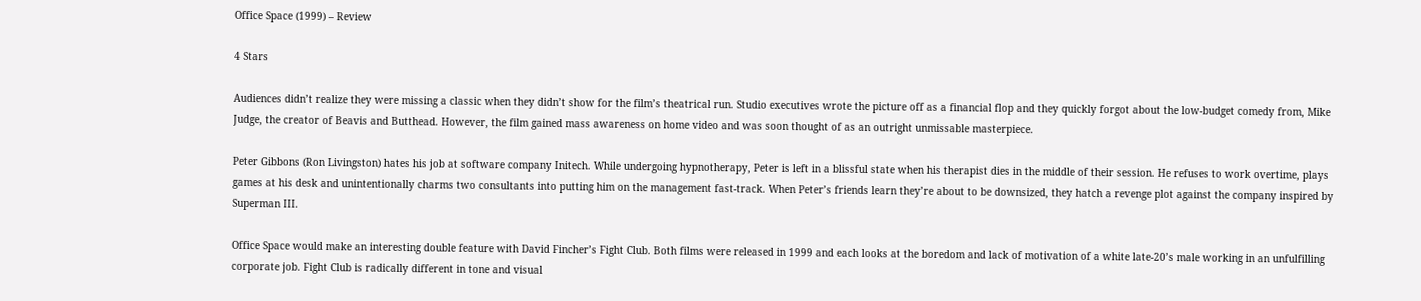Office Space (1999) – Review

4 Stars

Audiences didn’t realize they were missing a classic when they didn’t show for the film’s theatrical run. Studio executives wrote the picture off as a financial flop and they quickly forgot about the low-budget comedy from, Mike Judge, the creator of Beavis and Butthead. However, the film gained mass awareness on home video and was soon thought of as an outright unmissable masterpiece.

Peter Gibbons (Ron Livingston) hates his job at software company Initech. While undergoing hypnotherapy, Peter is left in a blissful state when his therapist dies in the middle of their session. He refuses to work overtime, plays games at his desk and unintentionally charms two consultants into putting him on the management fast-track. When Peter’s friends learn they’re about to be downsized, they hatch a revenge plot against the company inspired by Superman III.

Office Space would make an interesting double feature with David Fincher’s Fight Club. Both films were released in 1999 and each looks at the boredom and lack of motivation of a white late-20’s male working in an unfulfilling corporate job. Fight Club is radically different in tone and visual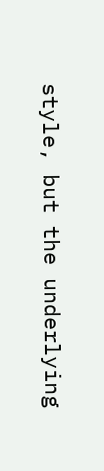style, but the underlying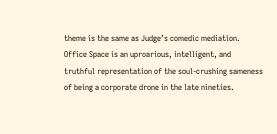theme is the same as Judge’s comedic mediation. Office Space is an uproarious, intelligent, and truthful representation of the soul-crushing sameness of being a corporate drone in the late nineties.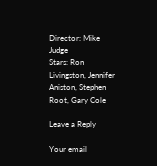Director: Mike Judge
Stars: Ron Livingston, Jennifer Aniston, Stephen Root, Gary Cole

Leave a Reply

Your email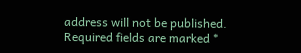address will not be published. Required fields are marked *